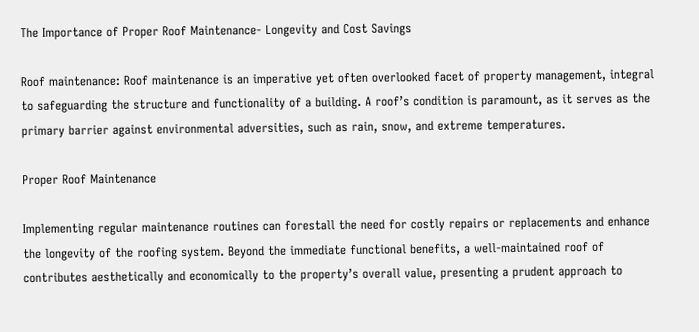The Importance of Proper Roof Maintenance- Longevity and Cost Savings

Roof maintenance: Roof maintenance is an imperative yet often overlooked facet of property management, integral to safeguarding the structure and functionality of a building. A roof’s condition is paramount, as it serves as the primary barrier against environmental adversities, such as rain, snow, and extreme temperatures.

Proper Roof Maintenance

Implementing regular maintenance routines can forestall the need for costly repairs or replacements and enhance the longevity of the roofing system. Beyond the immediate functional benefits, a well-maintained roof of contributes aesthetically and economically to the property’s overall value, presenting a prudent approach to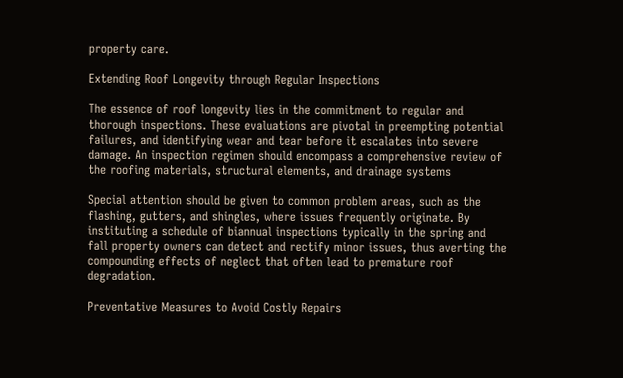property care.

Extending Roof Longevity through Regular Inspections

The essence of roof longevity lies in the commitment to regular and thorough inspections. These evaluations are pivotal in preempting potential failures, and identifying wear and tear before it escalates into severe damage. An inspection regimen should encompass a comprehensive review of the roofing materials, structural elements, and drainage systems

Special attention should be given to common problem areas, such as the flashing, gutters, and shingles, where issues frequently originate. By instituting a schedule of biannual inspections typically in the spring and fall property owners can detect and rectify minor issues, thus averting the compounding effects of neglect that often lead to premature roof degradation.

Preventative Measures to Avoid Costly Repairs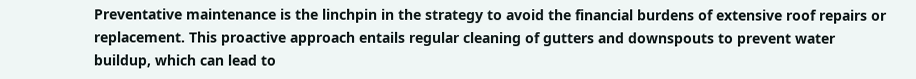Preventative maintenance is the linchpin in the strategy to avoid the financial burdens of extensive roof repairs or replacement. This proactive approach entails regular cleaning of gutters and downspouts to prevent water buildup, which can lead to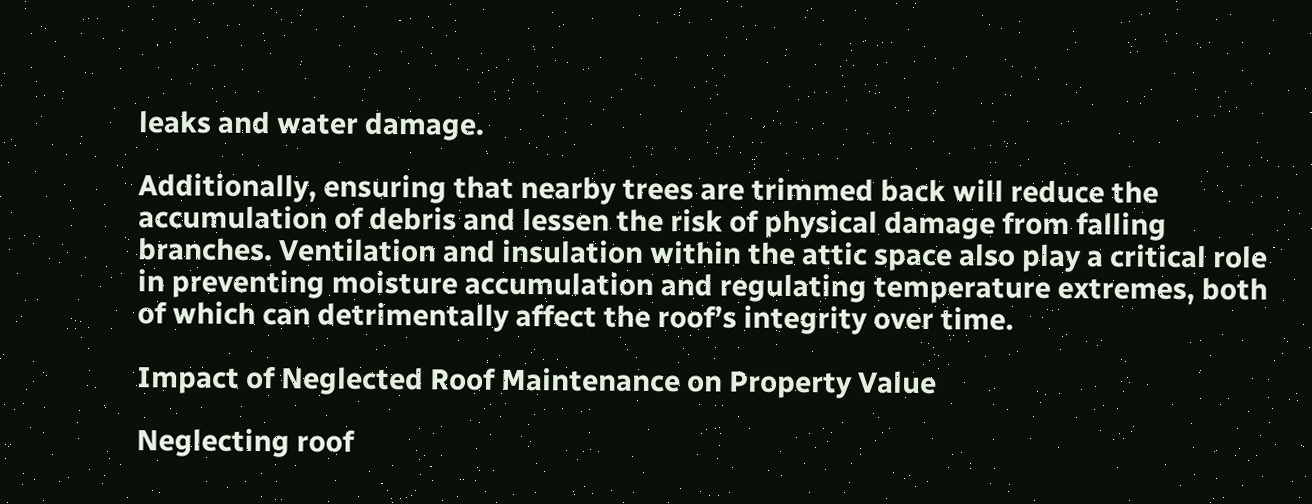leaks and water damage.

Additionally, ensuring that nearby trees are trimmed back will reduce the accumulation of debris and lessen the risk of physical damage from falling branches. Ventilation and insulation within the attic space also play a critical role in preventing moisture accumulation and regulating temperature extremes, both of which can detrimentally affect the roof’s integrity over time.

Impact of Neglected Roof Maintenance on Property Value

Neglecting roof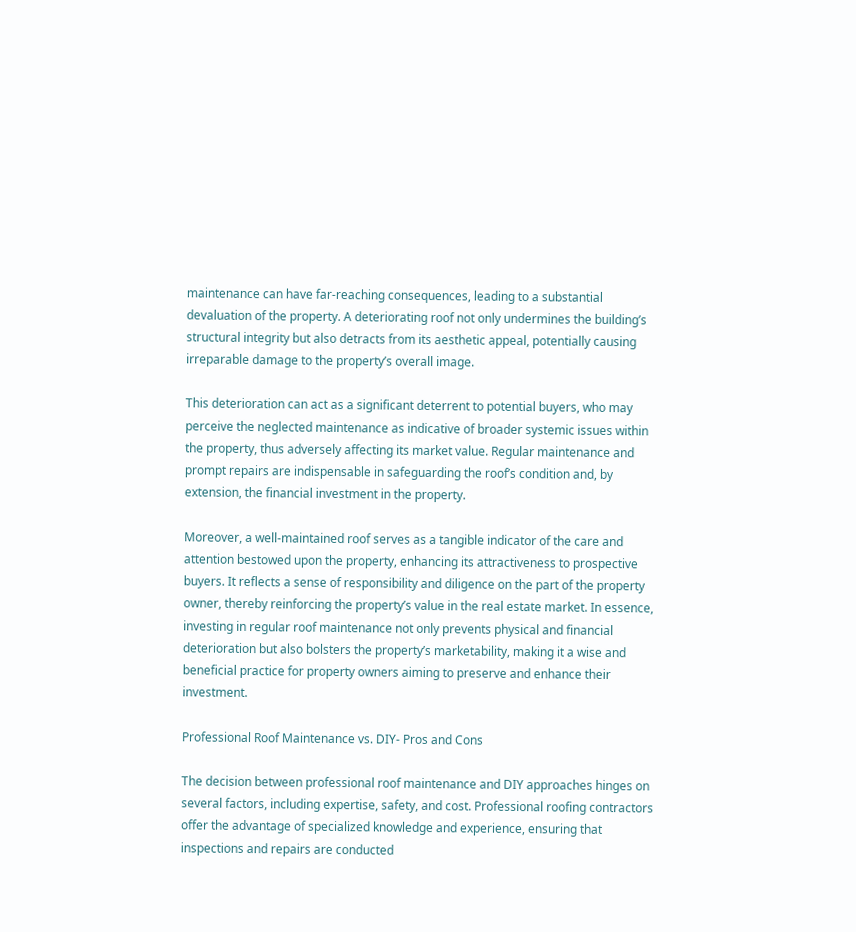maintenance can have far-reaching consequences, leading to a substantial devaluation of the property. A deteriorating roof not only undermines the building’s structural integrity but also detracts from its aesthetic appeal, potentially causing irreparable damage to the property’s overall image.

This deterioration can act as a significant deterrent to potential buyers, who may perceive the neglected maintenance as indicative of broader systemic issues within the property, thus adversely affecting its market value. Regular maintenance and prompt repairs are indispensable in safeguarding the roof’s condition and, by extension, the financial investment in the property.

Moreover, a well-maintained roof serves as a tangible indicator of the care and attention bestowed upon the property, enhancing its attractiveness to prospective buyers. It reflects a sense of responsibility and diligence on the part of the property owner, thereby reinforcing the property’s value in the real estate market. In essence, investing in regular roof maintenance not only prevents physical and financial deterioration but also bolsters the property’s marketability, making it a wise and beneficial practice for property owners aiming to preserve and enhance their investment.

Professional Roof Maintenance vs. DIY- Pros and Cons

The decision between professional roof maintenance and DIY approaches hinges on several factors, including expertise, safety, and cost. Professional roofing contractors offer the advantage of specialized knowledge and experience, ensuring that inspections and repairs are conducted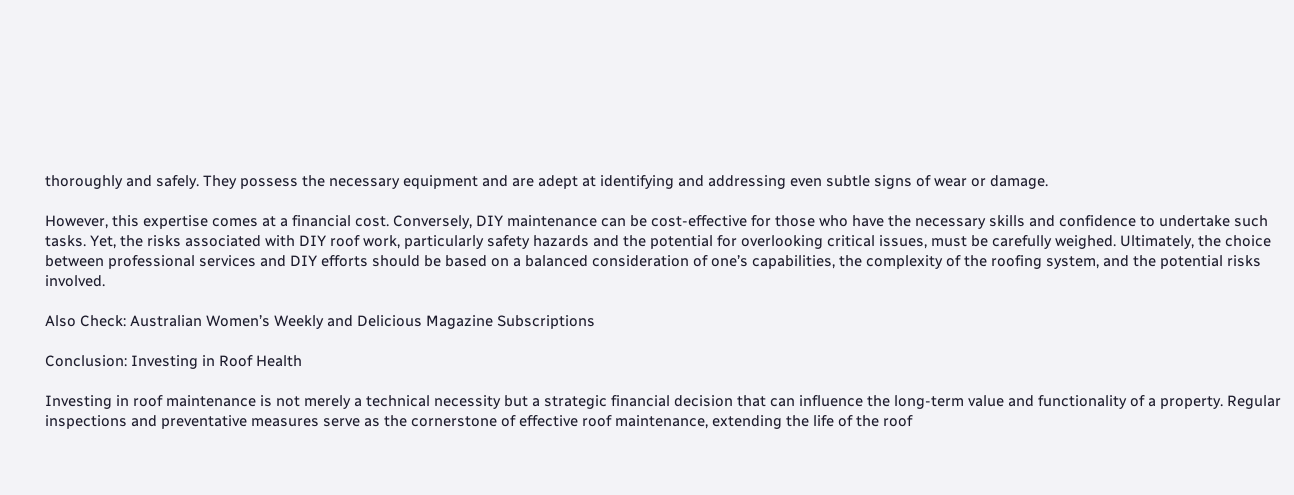thoroughly and safely. They possess the necessary equipment and are adept at identifying and addressing even subtle signs of wear or damage.

However, this expertise comes at a financial cost. Conversely, DIY maintenance can be cost-effective for those who have the necessary skills and confidence to undertake such tasks. Yet, the risks associated with DIY roof work, particularly safety hazards and the potential for overlooking critical issues, must be carefully weighed. Ultimately, the choice between professional services and DIY efforts should be based on a balanced consideration of one’s capabilities, the complexity of the roofing system, and the potential risks involved.

Also Check: Australian Women’s Weekly and Delicious Magazine Subscriptions

Conclusion: Investing in Roof Health

Investing in roof maintenance is not merely a technical necessity but a strategic financial decision that can influence the long-term value and functionality of a property. Regular inspections and preventative measures serve as the cornerstone of effective roof maintenance, extending the life of the roof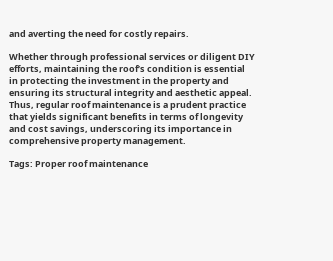and averting the need for costly repairs.

Whether through professional services or diligent DIY efforts, maintaining the roof’s condition is essential in protecting the investment in the property and ensuring its structural integrity and aesthetic appeal. Thus, regular roof maintenance is a prudent practice that yields significant benefits in terms of longevity and cost savings, underscoring its importance in comprehensive property management.

Tags: Proper roof maintenance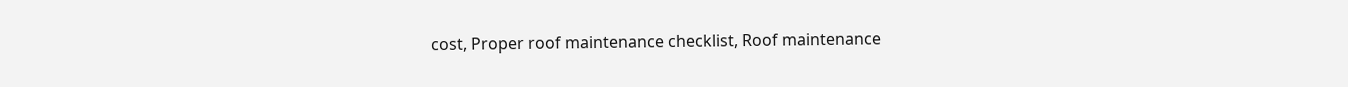cost, Proper roof maintenance checklist, Roof maintenance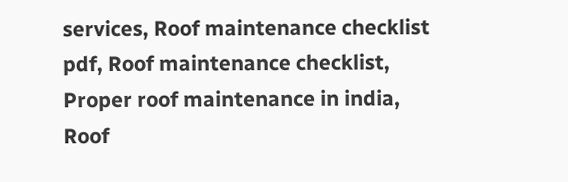services, Roof maintenance checklist pdf, Roof maintenance checklist, Proper roof maintenance in india,  Roof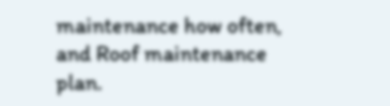maintenance how often, and Roof maintenance plan.